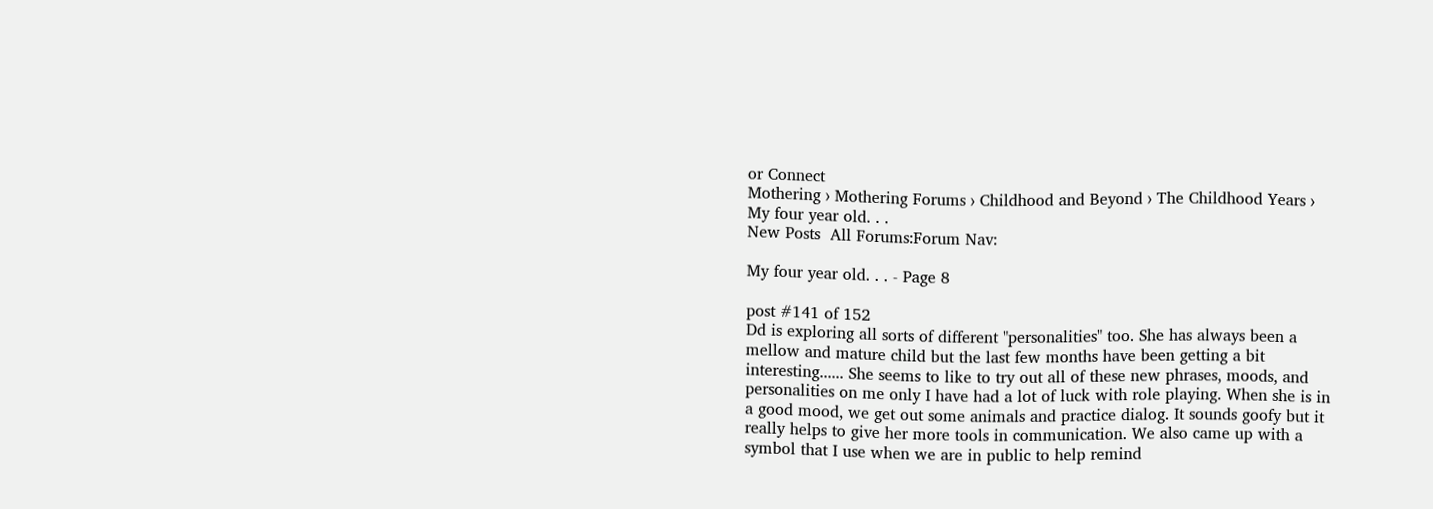or Connect
Mothering › Mothering Forums › Childhood and Beyond › The Childhood Years › My four year old. . .
New Posts  All Forums:Forum Nav:

My four year old. . . - Page 8

post #141 of 152
Dd is exploring all sorts of different "personalities" too. She has always been a mellow and mature child but the last few months have been getting a bit interesting...... She seems to like to try out all of these new phrases, moods, and personalities on me only I have had a lot of luck with role playing. When she is in a good mood, we get out some animals and practice dialog. It sounds goofy but it really helps to give her more tools in communication. We also came up with a symbol that I use when we are in public to help remind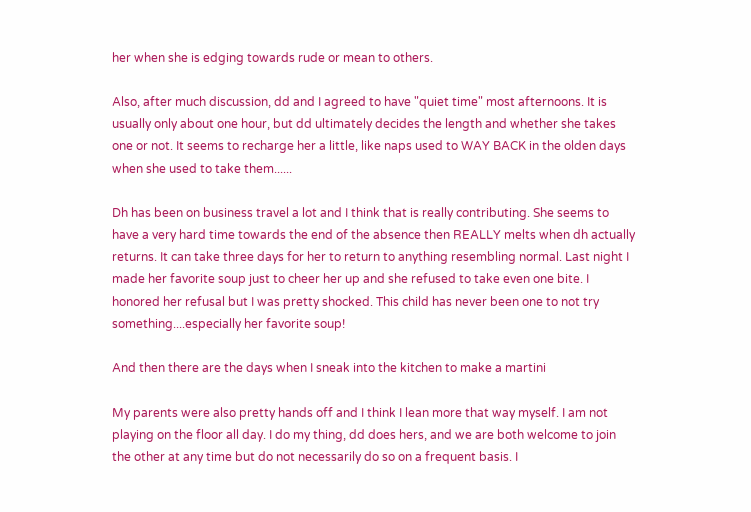her when she is edging towards rude or mean to others.

Also, after much discussion, dd and I agreed to have "quiet time" most afternoons. It is usually only about one hour, but dd ultimately decides the length and whether she takes one or not. It seems to recharge her a little, like naps used to WAY BACK in the olden days when she used to take them......

Dh has been on business travel a lot and I think that is really contributing. She seems to have a very hard time towards the end of the absence then REALLY melts when dh actually returns. It can take three days for her to return to anything resembling normal. Last night I made her favorite soup just to cheer her up and she refused to take even one bite. I honored her refusal but I was pretty shocked. This child has never been one to not try something....especially her favorite soup!

And then there are the days when I sneak into the kitchen to make a martini

My parents were also pretty hands off and I think I lean more that way myself. I am not playing on the floor all day. I do my thing, dd does hers, and we are both welcome to join the other at any time but do not necessarily do so on a frequent basis. I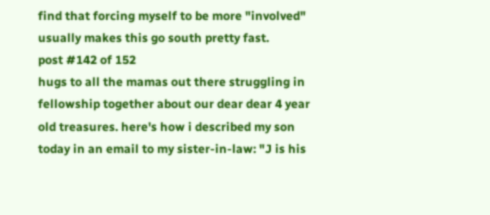find that forcing myself to be more "involved" usually makes this go south pretty fast.
post #142 of 152
hugs to all the mamas out there struggling in fellowship together about our dear dear 4 year old treasures. here's how i described my son today in an email to my sister-in-law: "J is his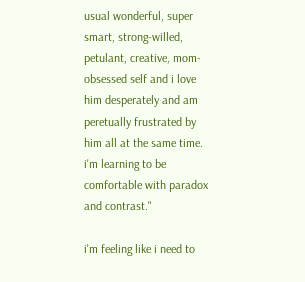usual wonderful, super smart, strong-willed, petulant, creative, mom-obsessed self and i love him desperately and am peretually frustrated by him all at the same time. i'm learning to be comfortable with paradox and contrast."

i'm feeling like i need to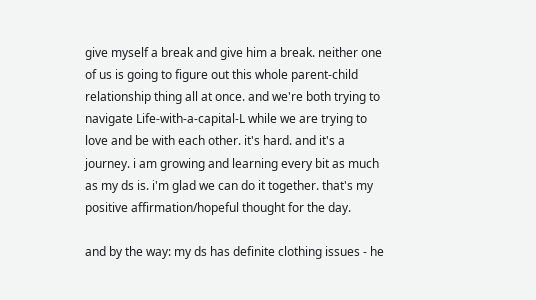give myself a break and give him a break. neither one of us is going to figure out this whole parent-child relationship thing all at once. and we're both trying to navigate Life-with-a-capital-L while we are trying to love and be with each other. it's hard. and it's a journey. i am growing and learning every bit as much as my ds is. i'm glad we can do it together. that's my positive affirmation/hopeful thought for the day.

and by the way: my ds has definite clothing issues - he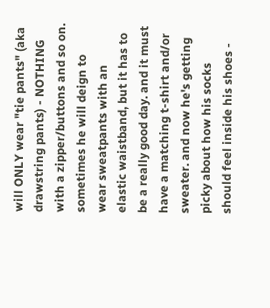will ONLY wear "tie pants" (aka drawstring pants) - NOTHING with a zipper/buttons and so on. sometimes he will deign to wear sweatpants with an elastic waistband, but it has to be a really good day. and it must have a matching t-shirt and/or sweater. and now he's getting picky about how his socks should feel inside his shoes -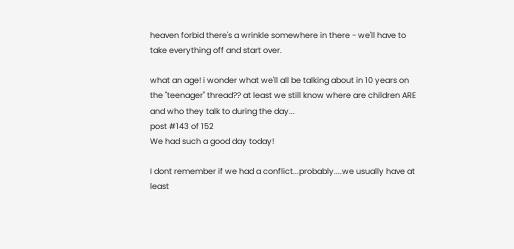heaven forbid there's a wrinkle somewhere in there - we'll have to take everything off and start over.

what an age! i wonder what we'll all be talking about in 10 years on the "teenager" thread?? at least we still know where are children ARE and who they talk to during the day...
post #143 of 152
We had such a good day today!

I dont remember if we had a conflict...probably....we usually have at least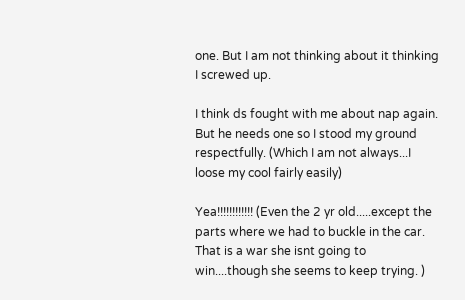one. But I am not thinking about it thinking I screwed up.

I think ds fought with me about nap again. But he needs one so I stood my ground respectfully. (Which I am not always...I loose my cool fairly easily)

Yea!!!!!!!!!!!! (Even the 2 yr old.....except the parts where we had to buckle in the car. That is a war she isnt going to win....though she seems to keep trying. )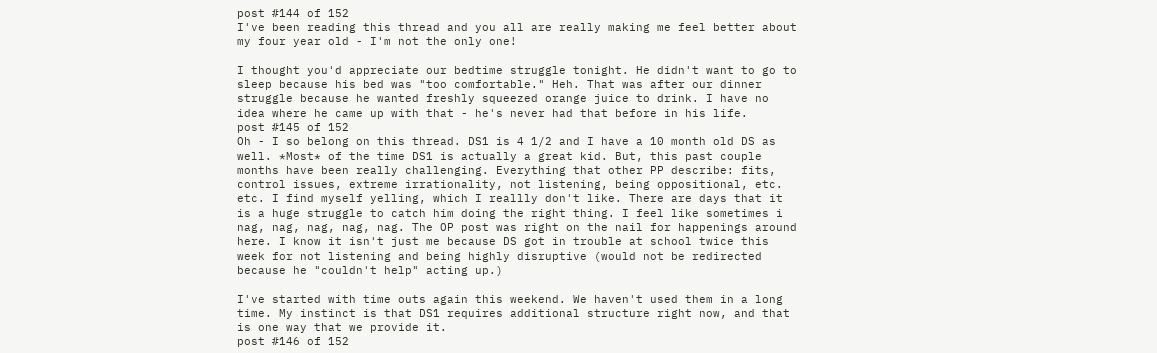post #144 of 152
I've been reading this thread and you all are really making me feel better about my four year old - I'm not the only one!

I thought you'd appreciate our bedtime struggle tonight. He didn't want to go to sleep because his bed was "too comfortable." Heh. That was after our dinner struggle because he wanted freshly squeezed orange juice to drink. I have no idea where he came up with that - he's never had that before in his life.
post #145 of 152
Oh - I so belong on this thread. DS1 is 4 1/2 and I have a 10 month old DS as well. *Most* of the time DS1 is actually a great kid. But, this past couple months have been really challenging. Everything that other PP describe: fits, control issues, extreme irrationality, not listening, being oppositional, etc. etc. I find myself yelling, which I reallly don't like. There are days that it is a huge struggle to catch him doing the right thing. I feel like sometimes i nag, nag, nag, nag, nag. The OP post was right on the nail for happenings around here. I know it isn't just me because DS got in trouble at school twice this week for not listening and being highly disruptive (would not be redirected because he "couldn't help" acting up.)

I've started with time outs again this weekend. We haven't used them in a long time. My instinct is that DS1 requires additional structure right now, and that is one way that we provide it.
post #146 of 152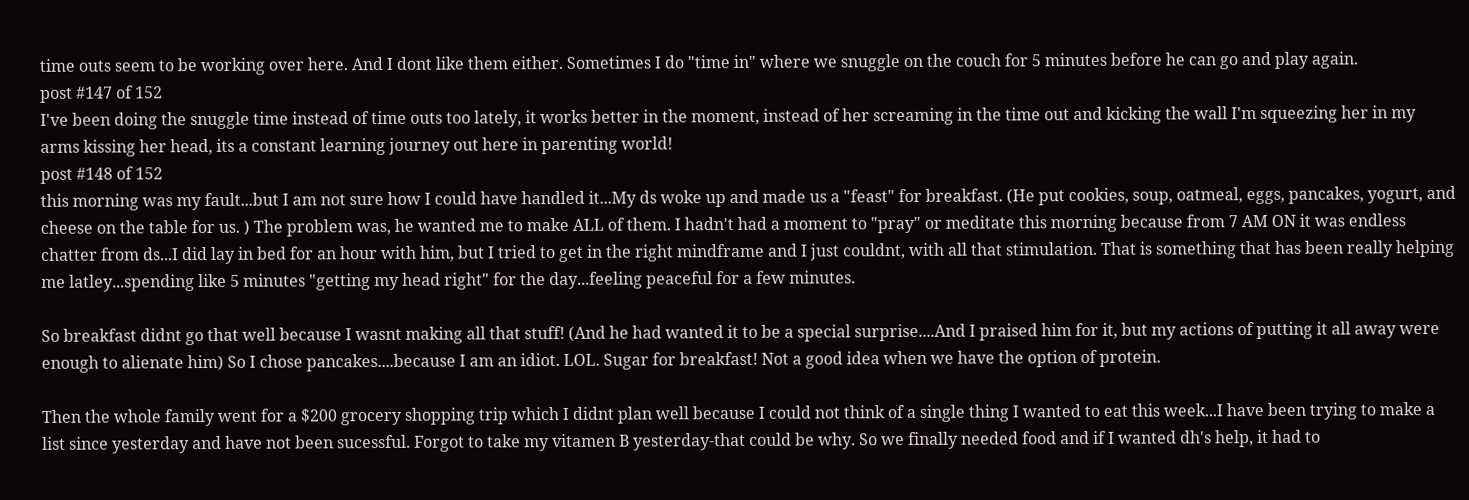time outs seem to be working over here. And I dont like them either. Sometimes I do "time in" where we snuggle on the couch for 5 minutes before he can go and play again.
post #147 of 152
I've been doing the snuggle time instead of time outs too lately, it works better in the moment, instead of her screaming in the time out and kicking the wall I'm squeezing her in my arms kissing her head, its a constant learning journey out here in parenting world!
post #148 of 152
this morning was my fault...but I am not sure how I could have handled it...My ds woke up and made us a "feast" for breakfast. (He put cookies, soup, oatmeal, eggs, pancakes, yogurt, and cheese on the table for us. ) The problem was, he wanted me to make ALL of them. I hadn't had a moment to "pray" or meditate this morning because from 7 AM ON it was endless chatter from ds...I did lay in bed for an hour with him, but I tried to get in the right mindframe and I just couldnt, with all that stimulation. That is something that has been really helping me latley...spending like 5 minutes "getting my head right" for the day...feeling peaceful for a few minutes.

So breakfast didnt go that well because I wasnt making all that stuff! (And he had wanted it to be a special surprise....And I praised him for it, but my actions of putting it all away were enough to alienate him) So I chose pancakes....because I am an idiot. LOL. Sugar for breakfast! Not a good idea when we have the option of protein.

Then the whole family went for a $200 grocery shopping trip which I didnt plan well because I could not think of a single thing I wanted to eat this week...I have been trying to make a list since yesterday and have not been sucessful. Forgot to take my vitamen B yesterday-that could be why. So we finally needed food and if I wanted dh's help, it had to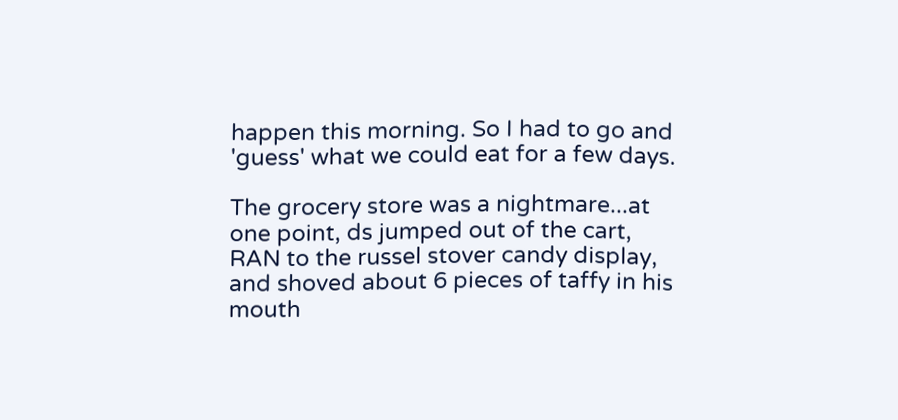happen this morning. So I had to go and 'guess' what we could eat for a few days.

The grocery store was a nightmare...at one point, ds jumped out of the cart, RAN to the russel stover candy display, and shoved about 6 pieces of taffy in his mouth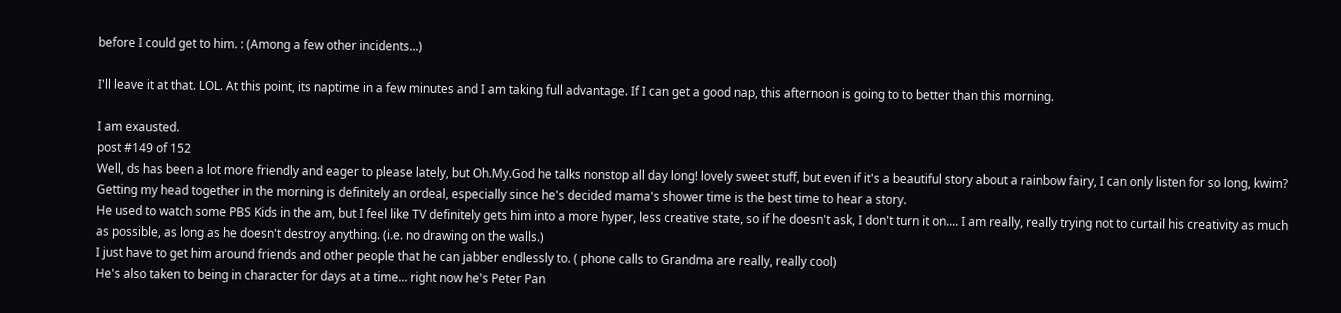before I could get to him. : (Among a few other incidents...)

I'll leave it at that. LOL. At this point, its naptime in a few minutes and I am taking full advantage. If I can get a good nap, this afternoon is going to to better than this morning.

I am exausted.
post #149 of 152
Well, ds has been a lot more friendly and eager to please lately, but Oh.My.God he talks nonstop all day long! lovely sweet stuff, but even if it's a beautiful story about a rainbow fairy, I can only listen for so long, kwim?
Getting my head together in the morning is definitely an ordeal, especially since he's decided mama's shower time is the best time to hear a story.
He used to watch some PBS Kids in the am, but I feel like TV definitely gets him into a more hyper, less creative state, so if he doesn't ask, I don't turn it on.... I am really, really trying not to curtail his creativity as much as possible, as long as he doesn't destroy anything. (i.e. no drawing on the walls.)
I just have to get him around friends and other people that he can jabber endlessly to. ( phone calls to Grandma are really, really cool)
He's also taken to being in character for days at a time... right now he's Peter Pan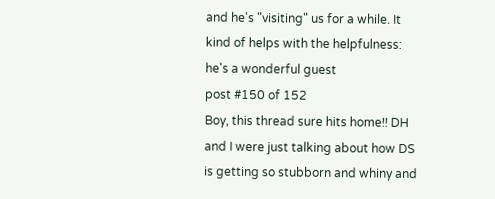and he's "visiting" us for a while. It kind of helps with the helpfulness: he's a wonderful guest
post #150 of 152
Boy, this thread sure hits home!! DH and I were just talking about how DS is getting so stubborn and whiny and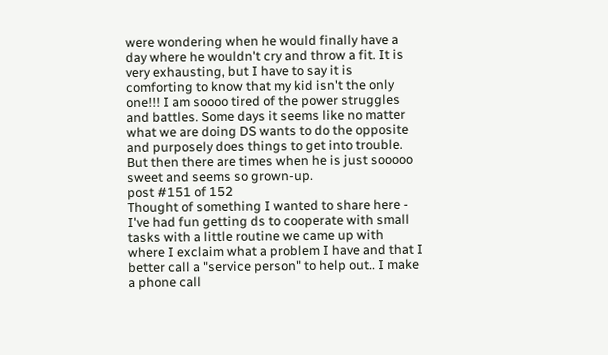were wondering when he would finally have a day where he wouldn't cry and throw a fit. It is very exhausting, but I have to say it is comforting to know that my kid isn't the only one!!! I am soooo tired of the power struggles and battles. Some days it seems like no matter what we are doing DS wants to do the opposite and purposely does things to get into trouble. But then there are times when he is just sooooo sweet and seems so grown-up.
post #151 of 152
Thought of something I wanted to share here - I've had fun getting ds to cooperate with small tasks with a little routine we came up with where I exclaim what a problem I have and that I better call a "service person" to help out.. I make a phone call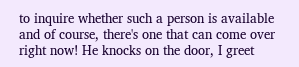to inquire whether such a person is available and of course, there's one that can come over right now! He knocks on the door, I greet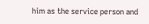him as the service person and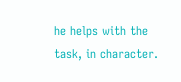he helps with the task, in character.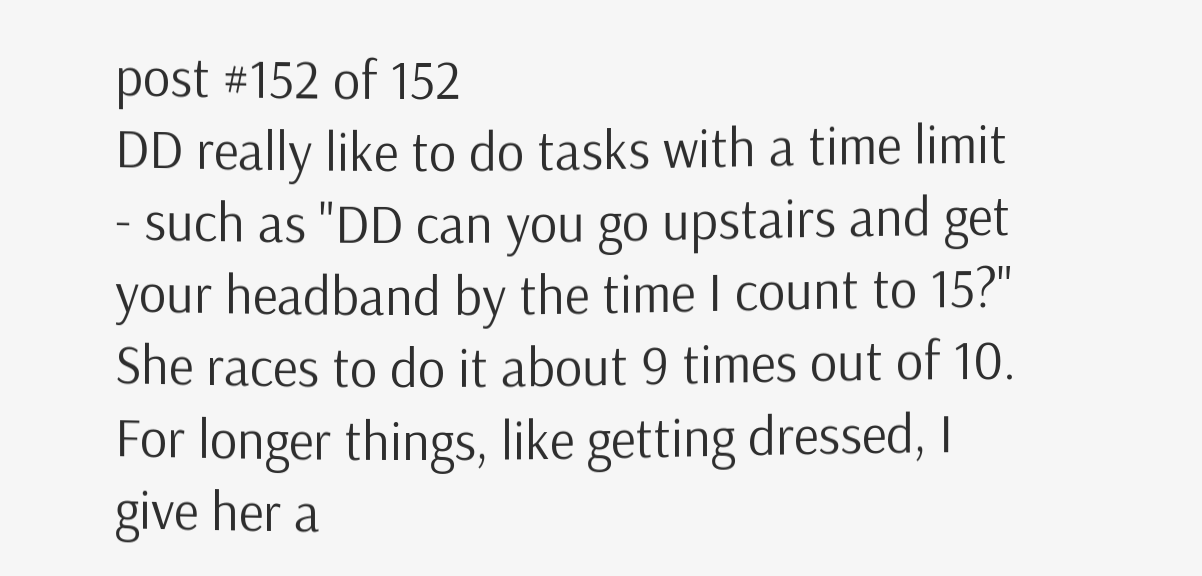post #152 of 152
DD really like to do tasks with a time limit - such as "DD can you go upstairs and get your headband by the time I count to 15?" She races to do it about 9 times out of 10. For longer things, like getting dressed, I give her a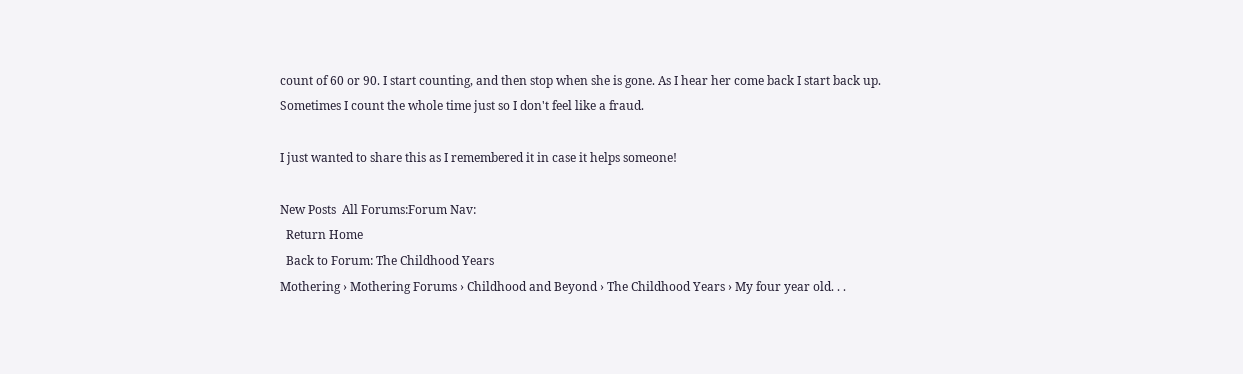count of 60 or 90. I start counting, and then stop when she is gone. As I hear her come back I start back up. Sometimes I count the whole time just so I don't feel like a fraud.

I just wanted to share this as I remembered it in case it helps someone!

New Posts  All Forums:Forum Nav:
  Return Home
  Back to Forum: The Childhood Years
Mothering › Mothering Forums › Childhood and Beyond › The Childhood Years › My four year old. . .